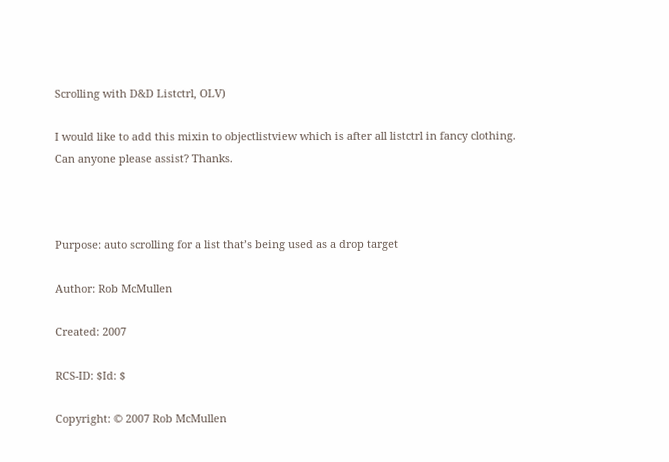Scrolling with D&D Listctrl, OLV)

I would like to add this mixin to objectlistview which is after all listctrl in fancy clothing.
Can anyone please assist? Thanks.



Purpose: auto scrolling for a list that’s being used as a drop target

Author: Rob McMullen

Created: 2007

RCS-ID: $Id: $

Copyright: © 2007 Rob McMullen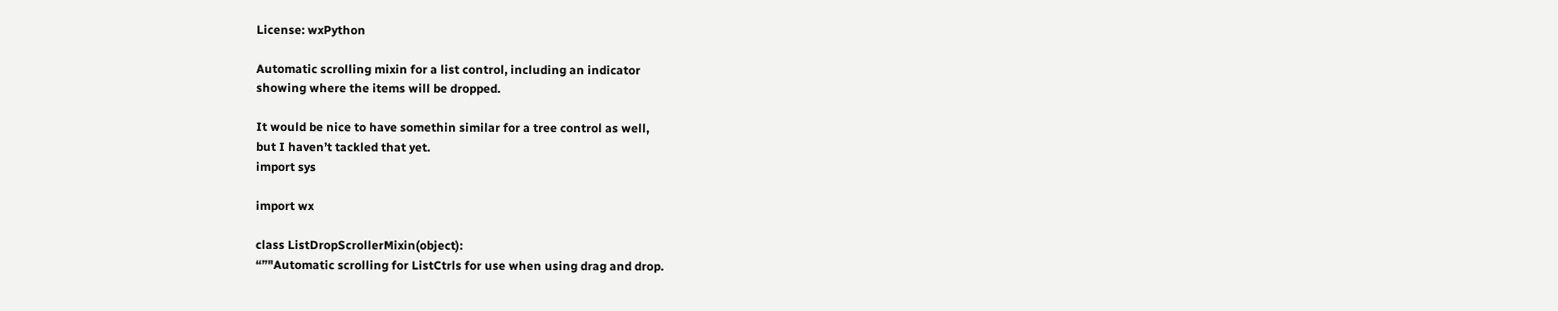License: wxPython

Automatic scrolling mixin for a list control, including an indicator
showing where the items will be dropped.

It would be nice to have somethin similar for a tree control as well,
but I haven’t tackled that yet.
import sys

import wx

class ListDropScrollerMixin(object):
“”"Automatic scrolling for ListCtrls for use when using drag and drop.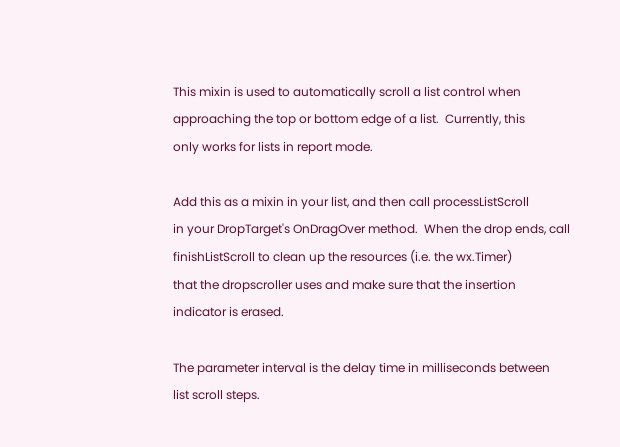This mixin is used to automatically scroll a list control when
approaching the top or bottom edge of a list.  Currently, this
only works for lists in report mode.

Add this as a mixin in your list, and then call processListScroll
in your DropTarget's OnDragOver method.  When the drop ends, call
finishListScroll to clean up the resources (i.e. the wx.Timer)
that the dropscroller uses and make sure that the insertion
indicator is erased.

The parameter interval is the delay time in milliseconds between
list scroll steps.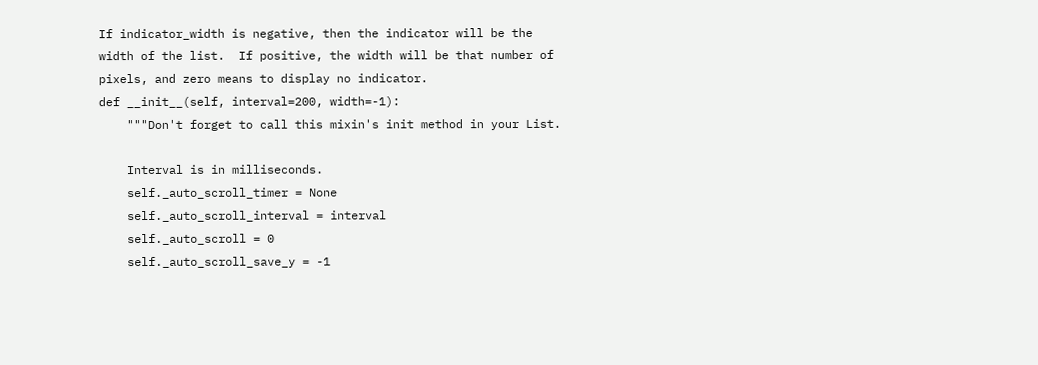If indicator_width is negative, then the indicator will be the
width of the list.  If positive, the width will be that number of
pixels, and zero means to display no indicator.
def __init__(self, interval=200, width=-1):
    """Don't forget to call this mixin's init method in your List.

    Interval is in milliseconds.
    self._auto_scroll_timer = None
    self._auto_scroll_interval = interval
    self._auto_scroll = 0
    self._auto_scroll_save_y = -1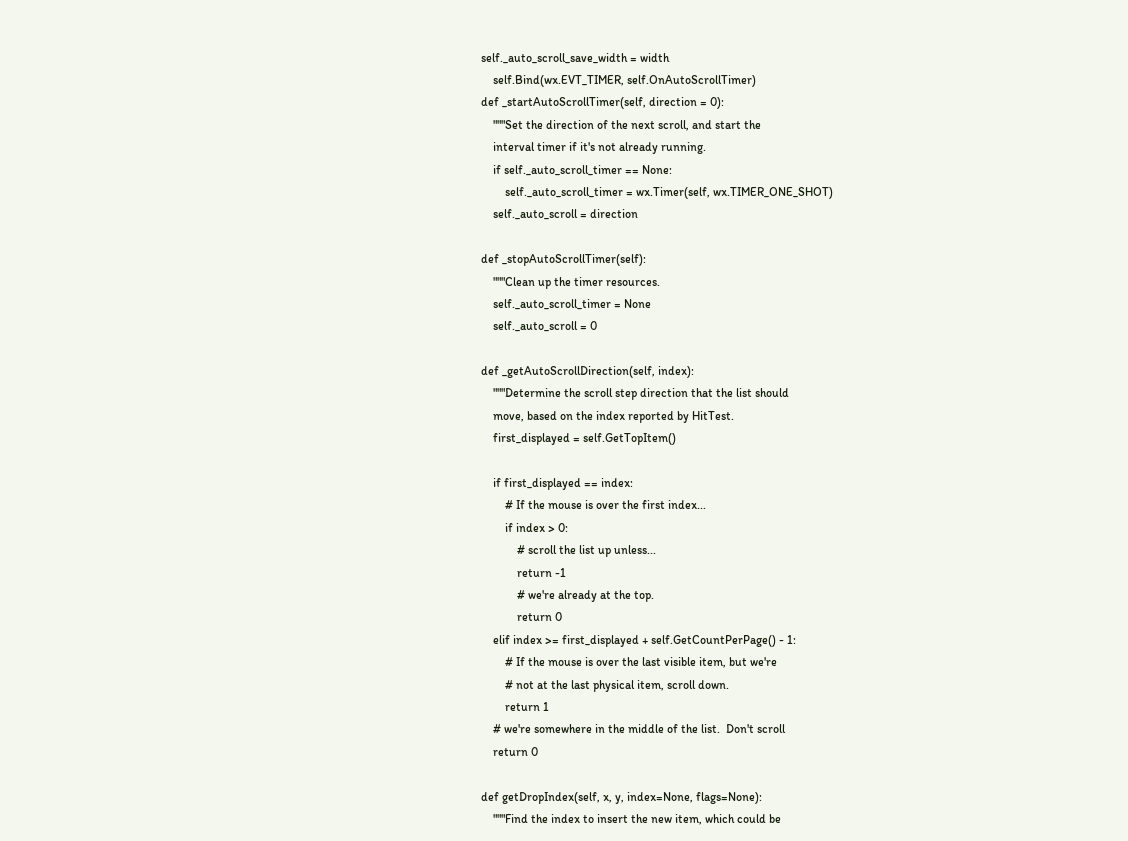self._auto_scroll_save_width = width
    self.Bind(wx.EVT_TIMER, self.OnAutoScrollTimer)
def _startAutoScrollTimer(self, direction = 0):
    """Set the direction of the next scroll, and start the
    interval timer if it's not already running.
    if self._auto_scroll_timer == None:
        self._auto_scroll_timer = wx.Timer(self, wx.TIMER_ONE_SHOT)
    self._auto_scroll = direction

def _stopAutoScrollTimer(self):
    """Clean up the timer resources.
    self._auto_scroll_timer = None
    self._auto_scroll = 0

def _getAutoScrollDirection(self, index):
    """Determine the scroll step direction that the list should
    move, based on the index reported by HitTest.
    first_displayed = self.GetTopItem()

    if first_displayed == index:
        # If the mouse is over the first index...
        if index > 0:
            # scroll the list up unless...
            return -1
            # we're already at the top.
            return 0
    elif index >= first_displayed + self.GetCountPerPage() - 1:
        # If the mouse is over the last visible item, but we're
        # not at the last physical item, scroll down.
        return 1
    # we're somewhere in the middle of the list.  Don't scroll
    return 0

def getDropIndex(self, x, y, index=None, flags=None):
    """Find the index to insert the new item, which could be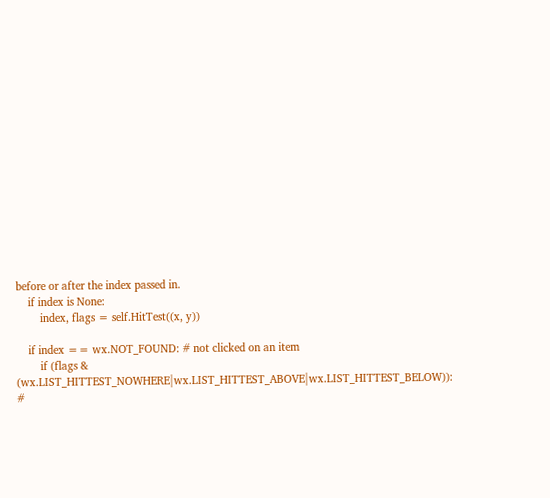before or after the index passed in.
    if index is None:
        index, flags = self.HitTest((x, y))

    if index == wx.NOT_FOUND: # not clicked on an item
        if (flags & (wx.LIST_HITTEST_NOWHERE|wx.LIST_HITTEST_ABOVE|wx.LIST_HITTEST_BELOW)): #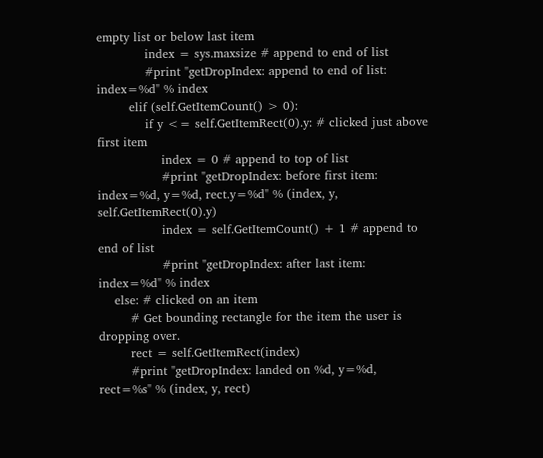empty list or below last item
            index = sys.maxsize # append to end of list
            #print "getDropIndex: append to end of list: index=%d" % index
        elif (self.GetItemCount() > 0):
            if y <= self.GetItemRect(0).y: # clicked just above first item
                index = 0 # append to top of list
                #print "getDropIndex: before first item: index=%d, y=%d, rect.y=%d" % (index, y, self.GetItemRect(0).y)
                index = self.GetItemCount() + 1 # append to end of list
                #print "getDropIndex: after last item: index=%d" % index
    else: # clicked on an item
        # Get bounding rectangle for the item the user is dropping over.
        rect = self.GetItemRect(index)
        #print "getDropIndex: landed on %d, y=%d, rect=%s" % (index, y, rect)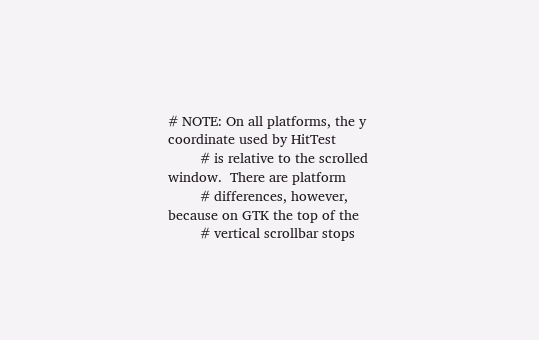# NOTE: On all platforms, the y coordinate used by HitTest
        # is relative to the scrolled window.  There are platform
        # differences, however, because on GTK the top of the
        # vertical scrollbar stops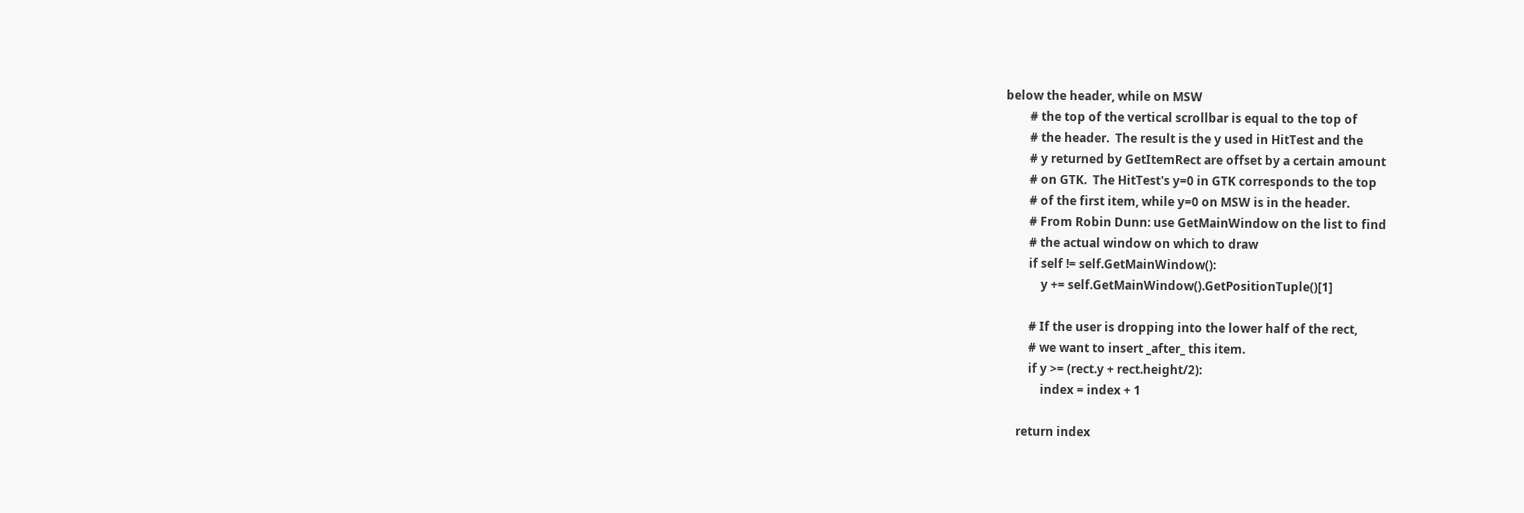below the header, while on MSW
        # the top of the vertical scrollbar is equal to the top of
        # the header.  The result is the y used in HitTest and the
        # y returned by GetItemRect are offset by a certain amount
        # on GTK.  The HitTest's y=0 in GTK corresponds to the top
        # of the first item, while y=0 on MSW is in the header.
        # From Robin Dunn: use GetMainWindow on the list to find
        # the actual window on which to draw
        if self != self.GetMainWindow():
            y += self.GetMainWindow().GetPositionTuple()[1]

        # If the user is dropping into the lower half of the rect,
        # we want to insert _after_ this item.
        if y >= (rect.y + rect.height/2):
            index = index + 1

    return index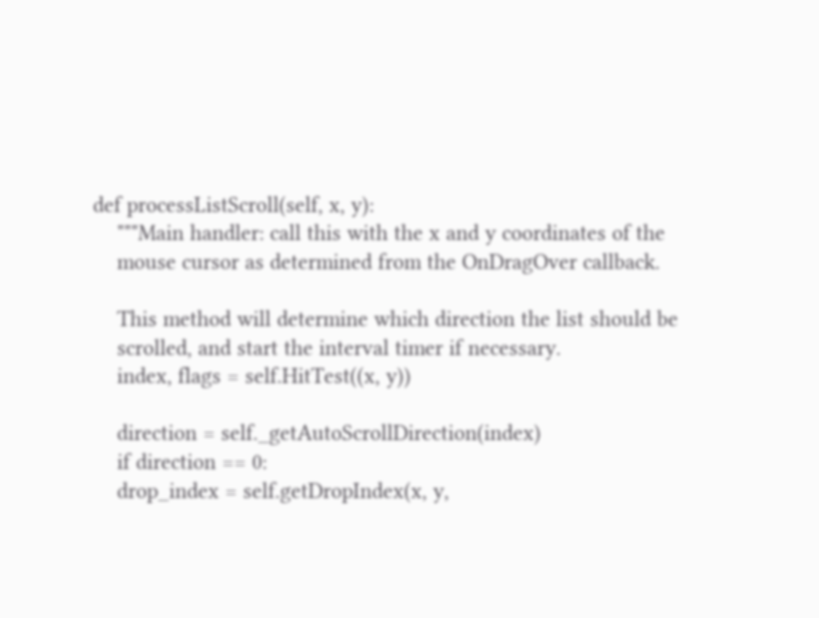def processListScroll(self, x, y):
    """Main handler: call this with the x and y coordinates of the
    mouse cursor as determined from the OnDragOver callback.

    This method will determine which direction the list should be
    scrolled, and start the interval timer if necessary.
    index, flags = self.HitTest((x, y))

    direction = self._getAutoScrollDirection(index)
    if direction == 0:
    drop_index = self.getDropIndex(x, y,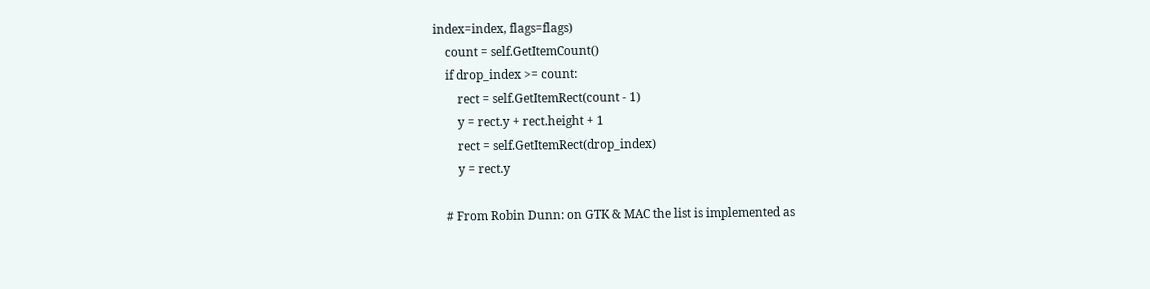index=index, flags=flags)
    count = self.GetItemCount()
    if drop_index >= count:
        rect = self.GetItemRect(count - 1)
        y = rect.y + rect.height + 1
        rect = self.GetItemRect(drop_index)
        y = rect.y

    # From Robin Dunn: on GTK & MAC the list is implemented as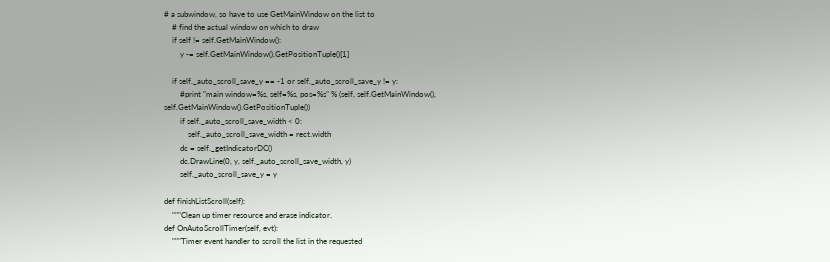# a subwindow, so have to use GetMainWindow on the list to
    # find the actual window on which to draw
    if self != self.GetMainWindow():
        y -= self.GetMainWindow().GetPositionTuple()[1]

    if self._auto_scroll_save_y == -1 or self._auto_scroll_save_y != y:
        #print "main window=%s, self=%s, pos=%s" % (self, self.GetMainWindow(), self.GetMainWindow().GetPositionTuple())
        if self._auto_scroll_save_width < 0:
            self._auto_scroll_save_width = rect.width
        dc = self._getIndicatorDC()
        dc.DrawLine(0, y, self._auto_scroll_save_width, y)
        self._auto_scroll_save_y = y

def finishListScroll(self):
    """Clean up timer resource and erase indicator.
def OnAutoScrollTimer(self, evt):
    """Timer event handler to scroll the list in the requested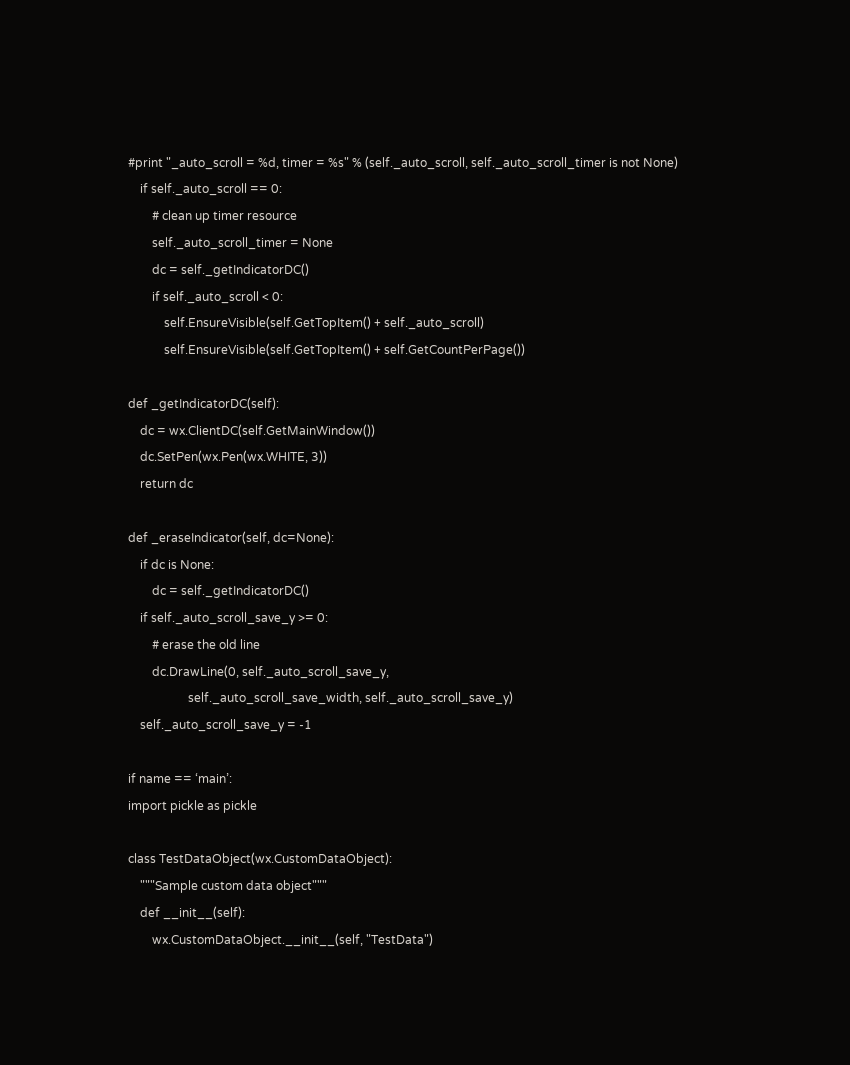#print "_auto_scroll = %d, timer = %s" % (self._auto_scroll, self._auto_scroll_timer is not None)
    if self._auto_scroll == 0:
        # clean up timer resource
        self._auto_scroll_timer = None
        dc = self._getIndicatorDC()
        if self._auto_scroll < 0:
            self.EnsureVisible(self.GetTopItem() + self._auto_scroll)
            self.EnsureVisible(self.GetTopItem() + self.GetCountPerPage())

def _getIndicatorDC(self):
    dc = wx.ClientDC(self.GetMainWindow())
    dc.SetPen(wx.Pen(wx.WHITE, 3))
    return dc

def _eraseIndicator(self, dc=None):
    if dc is None:
        dc = self._getIndicatorDC()
    if self._auto_scroll_save_y >= 0:
        # erase the old line
        dc.DrawLine(0, self._auto_scroll_save_y,
                    self._auto_scroll_save_width, self._auto_scroll_save_y)
    self._auto_scroll_save_y = -1

if name == ‘main’:
import pickle as pickle

class TestDataObject(wx.CustomDataObject):
    """Sample custom data object"""
    def __init__(self):
        wx.CustomDataObject.__init__(self, "TestData")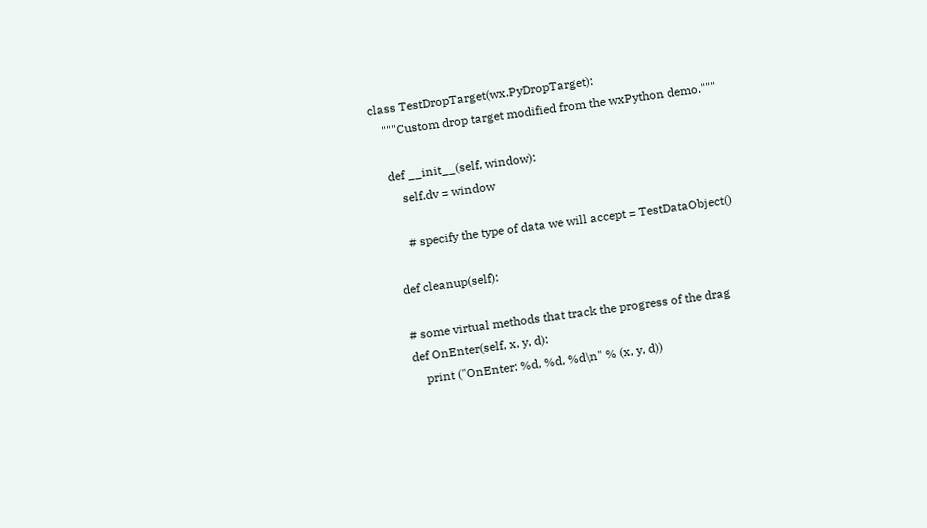class TestDropTarget(wx.PyDropTarget):
    """Custom drop target modified from the wxPython demo."""

    def __init__(self, window):
        self.dv = window

        # specify the type of data we will accept = TestDataObject()

    def cleanup(self):

    # some virtual methods that track the progress of the drag
    def OnEnter(self, x, y, d):
        print ("OnEnter: %d, %d, %d\n" % (x, y, d))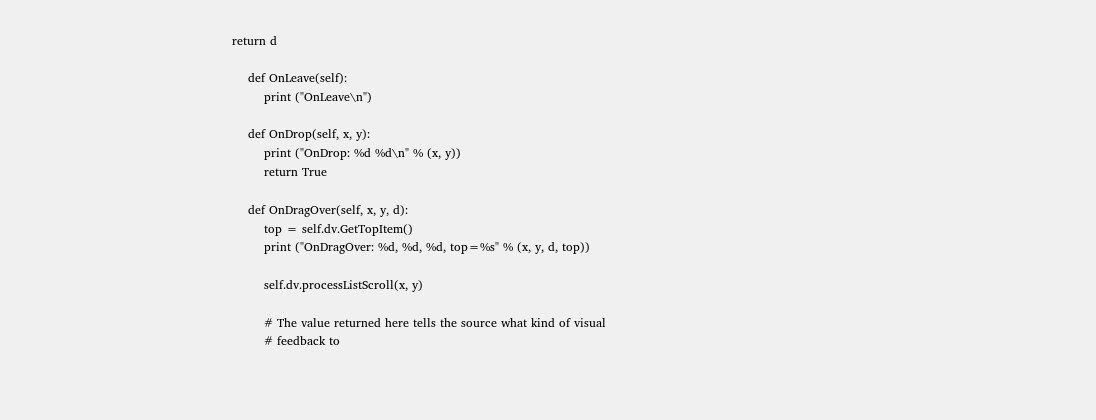return d

    def OnLeave(self):
        print ("OnLeave\n")

    def OnDrop(self, x, y):
        print ("OnDrop: %d %d\n" % (x, y))
        return True

    def OnDragOver(self, x, y, d):
        top = self.dv.GetTopItem()
        print ("OnDragOver: %d, %d, %d, top=%s" % (x, y, d, top))

        self.dv.processListScroll(x, y)

        # The value returned here tells the source what kind of visual
        # feedback to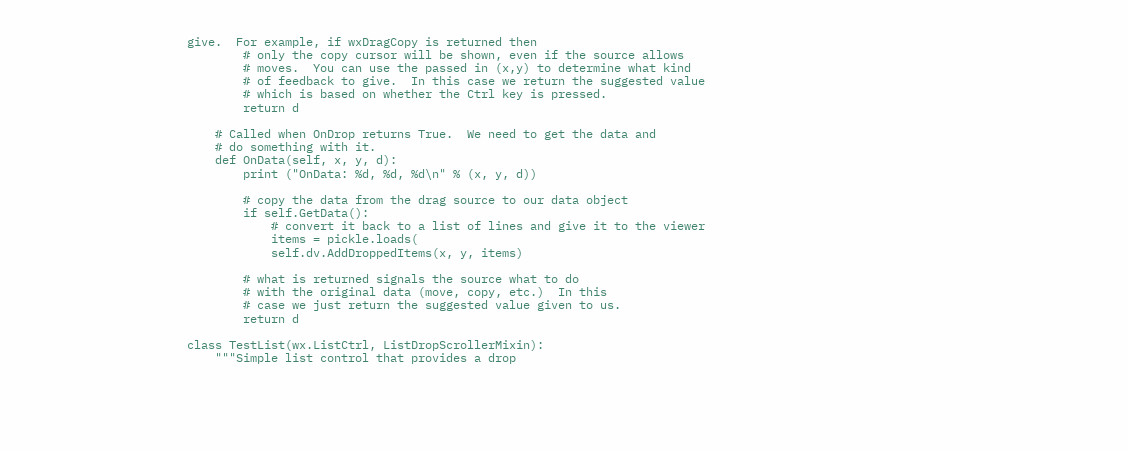give.  For example, if wxDragCopy is returned then
        # only the copy cursor will be shown, even if the source allows
        # moves.  You can use the passed in (x,y) to determine what kind
        # of feedback to give.  In this case we return the suggested value
        # which is based on whether the Ctrl key is pressed.
        return d

    # Called when OnDrop returns True.  We need to get the data and
    # do something with it.
    def OnData(self, x, y, d):
        print ("OnData: %d, %d, %d\n" % (x, y, d))

        # copy the data from the drag source to our data object
        if self.GetData():
            # convert it back to a list of lines and give it to the viewer
            items = pickle.loads(
            self.dv.AddDroppedItems(x, y, items)

        # what is returned signals the source what to do
        # with the original data (move, copy, etc.)  In this
        # case we just return the suggested value given to us.
        return d

class TestList(wx.ListCtrl, ListDropScrollerMixin):
    """Simple list control that provides a drop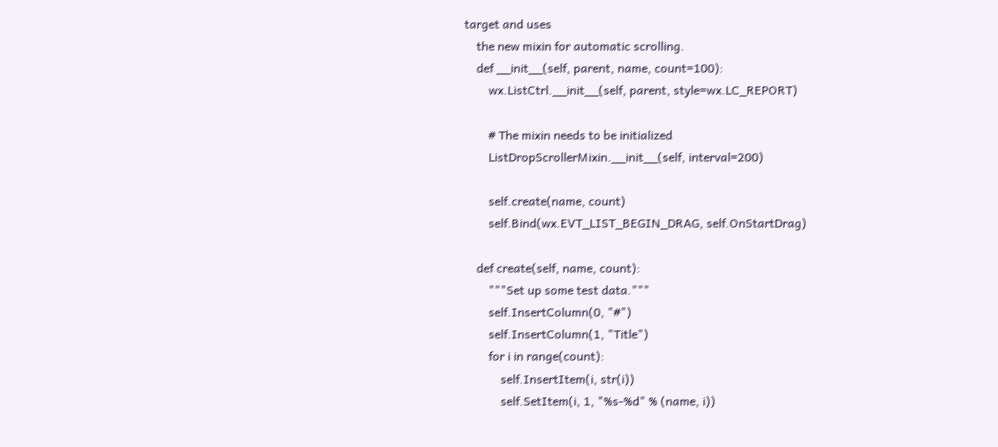target and uses
    the new mixin for automatic scrolling.
    def __init__(self, parent, name, count=100):
        wx.ListCtrl.__init__(self, parent, style=wx.LC_REPORT)

        # The mixin needs to be initialized
        ListDropScrollerMixin.__init__(self, interval=200)

        self.create(name, count)
        self.Bind(wx.EVT_LIST_BEGIN_DRAG, self.OnStartDrag)

    def create(self, name, count):
        """Set up some test data."""
        self.InsertColumn(0, "#")
        self.InsertColumn(1, "Title")
        for i in range(count):
            self.InsertItem(i, str(i))
            self.SetItem(i, 1, "%s-%d" % (name, i))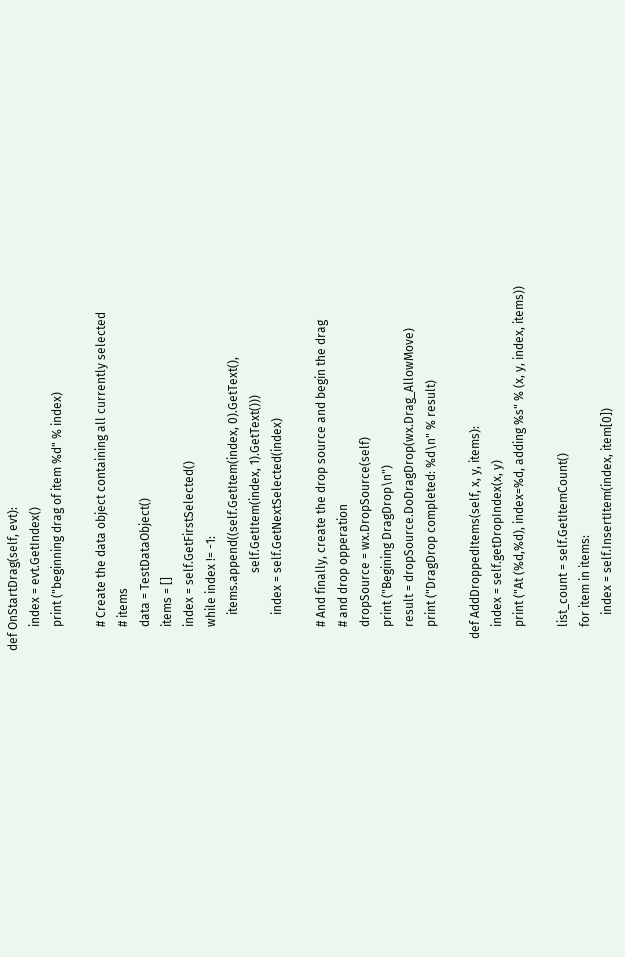def OnStartDrag(self, evt):
        index = evt.GetIndex()
        print ("beginning drag of item %d" % index)

        # Create the data object containing all currently selected
        # items
        data = TestDataObject()
        items = []
        index = self.GetFirstSelected()
        while index != -1:
            items.append((self.GetItem(index, 0).GetText(),
                          self.GetItem(index, 1).GetText()))
            index = self.GetNextSelected(index)

        # And finally, create the drop source and begin the drag
        # and drop opperation
        dropSource = wx.DropSource(self)
        print ("Begining DragDrop\n")
        result = dropSource.DoDragDrop(wx.Drag_AllowMove)
        print ("DragDrop completed: %d\n" % result)

    def AddDroppedItems(self, x, y, items):
        index = self.getDropIndex(x, y)
        print ("At (%d,%d), index=%d, adding %s" % (x, y, index, items))

        list_count = self.GetItemCount()
        for item in items:
            index = self.InsertItem(index, item[0])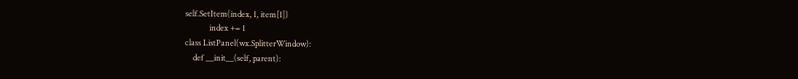self.SetItem(index, 1, item[1])
            index += 1
class ListPanel(wx.SplitterWindow):
    def __init__(self, parent):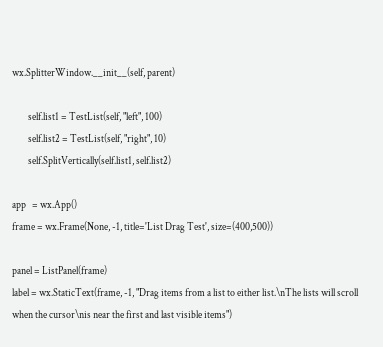wx.SplitterWindow.__init__(self, parent)

        self.list1 = TestList(self, "left", 100)
        self.list2 = TestList(self, "right", 10)
        self.SplitVertically(self.list1, self.list2)

app   = wx.App()
frame = wx.Frame(None, -1, title='List Drag Test', size=(400,500))

panel = ListPanel(frame)
label = wx.StaticText(frame, -1, "Drag items from a list to either list.\nThe lists will scroll when the cursor\nis near the first and last visible items")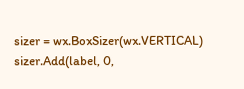sizer = wx.BoxSizer(wx.VERTICAL)
sizer.Add(label, 0,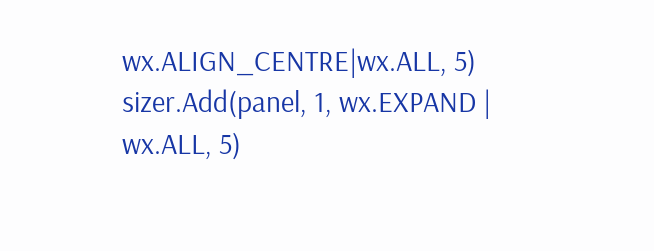wx.ALIGN_CENTRE|wx.ALL, 5)
sizer.Add(panel, 1, wx.EXPAND | wx.ALL, 5)